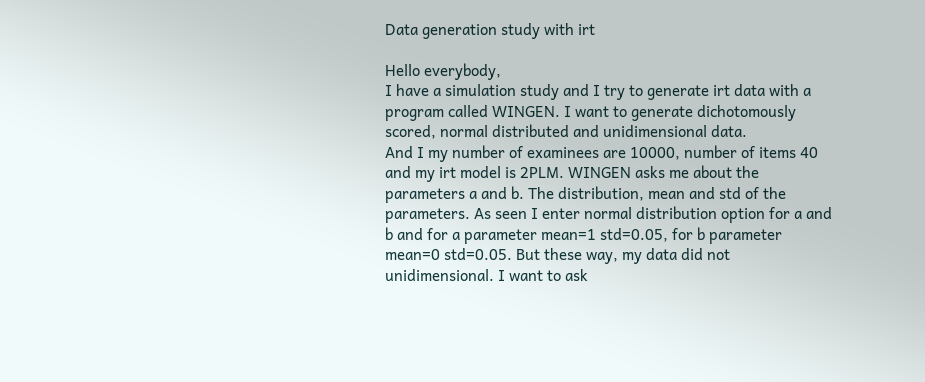Data generation study with irt

Hello everybody,
I have a simulation study and I try to generate irt data with a program called WINGEN. I want to generate dichotomously scored, normal distributed and unidimensional data.
And I my number of examinees are 10000, number of items 40 and my irt model is 2PLM. WINGEN asks me about the parameters a and b. The distribution, mean and std of the parameters. As seen I enter normal distribution option for a and b and for a parameter mean=1 std=0.05, for b parameter mean=0 std=0.05. But these way, my data did not unidimensional. I want to ask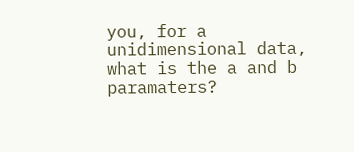you, for a unidimensional data, what is the a and b paramaters?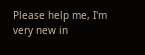Please help me, I'm very new in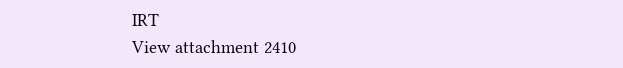IRT
View attachment 2410